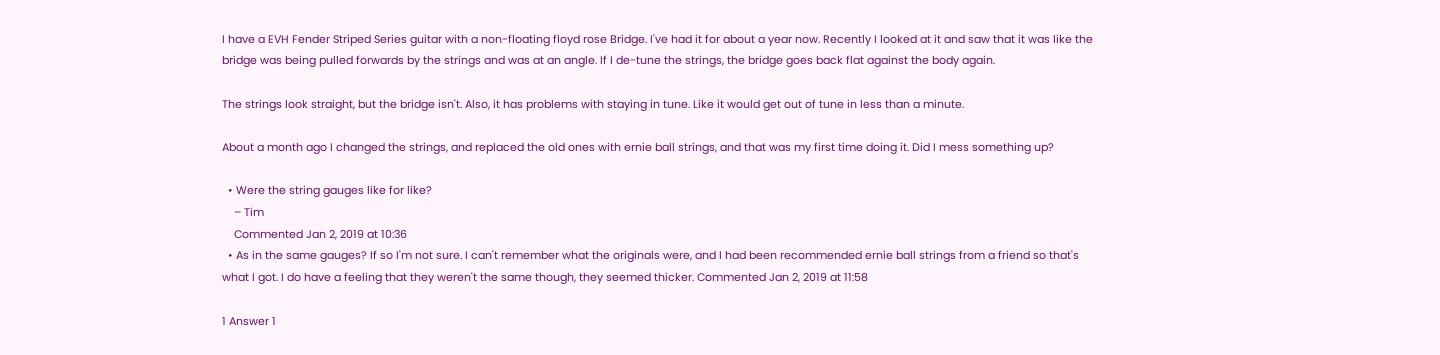I have a EVH Fender Striped Series guitar with a non-floating floyd rose Bridge. I've had it for about a year now. Recently I looked at it and saw that it was like the bridge was being pulled forwards by the strings and was at an angle. If I de-tune the strings, the bridge goes back flat against the body again.

The strings look straight, but the bridge isn't. Also, it has problems with staying in tune. Like it would get out of tune in less than a minute.

About a month ago I changed the strings, and replaced the old ones with ernie ball strings, and that was my first time doing it. Did I mess something up?

  • Were the string gauges like for like?
    – Tim
    Commented Jan 2, 2019 at 10:36
  • As in the same gauges? If so I'm not sure. I can't remember what the originals were, and I had been recommended ernie ball strings from a friend so that's what I got. I do have a feeling that they weren't the same though, they seemed thicker. Commented Jan 2, 2019 at 11:58

1 Answer 1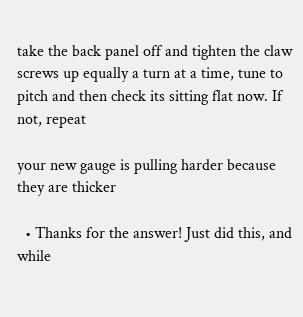take the back panel off and tighten the claw screws up equally a turn at a time, tune to pitch and then check its sitting flat now. If not, repeat

your new gauge is pulling harder because they are thicker

  • Thanks for the answer! Just did this, and while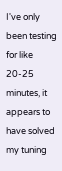I've only been testing for like 20-25 minutes, it appears to have solved my tuning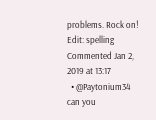problems. Rock on! Edit: spelling Commented Jan 2, 2019 at 13:17
  • @Paytonium34 can you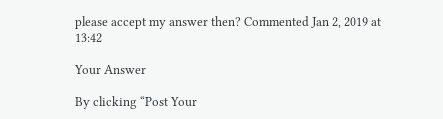please accept my answer then? Commented Jan 2, 2019 at 13:42

Your Answer

By clicking “Post Your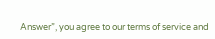Answer”, you agree to our terms of service and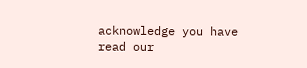acknowledge you have read our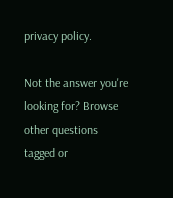privacy policy.

Not the answer you're looking for? Browse other questions tagged or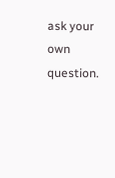ask your own question.